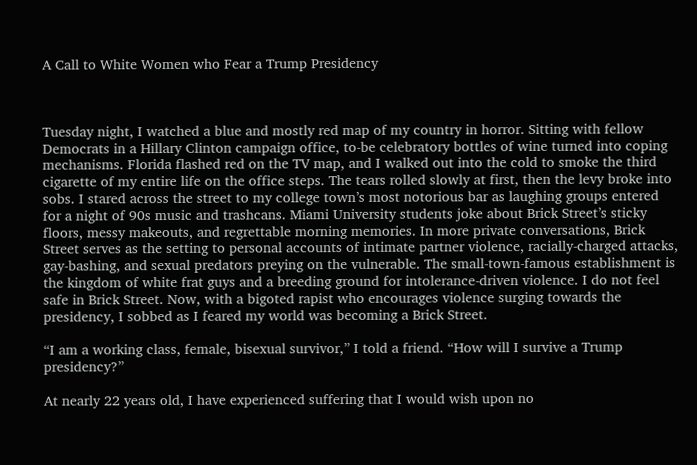A Call to White Women who Fear a Trump Presidency



Tuesday night, I watched a blue and mostly red map of my country in horror. Sitting with fellow Democrats in a Hillary Clinton campaign office, to-be celebratory bottles of wine turned into coping mechanisms. Florida flashed red on the TV map, and I walked out into the cold to smoke the third cigarette of my entire life on the office steps. The tears rolled slowly at first, then the levy broke into sobs. I stared across the street to my college town’s most notorious bar as laughing groups entered for a night of 90s music and trashcans. Miami University students joke about Brick Street’s sticky floors, messy makeouts, and regrettable morning memories. In more private conversations, Brick Street serves as the setting to personal accounts of intimate partner violence, racially-charged attacks, gay-bashing, and sexual predators preying on the vulnerable. The small-town-famous establishment is the kingdom of white frat guys and a breeding ground for intolerance-driven violence. I do not feel safe in Brick Street. Now, with a bigoted rapist who encourages violence surging towards the presidency, I sobbed as I feared my world was becoming a Brick Street.

“I am a working class, female, bisexual survivor,” I told a friend. “How will I survive a Trump presidency?”

At nearly 22 years old, I have experienced suffering that I would wish upon no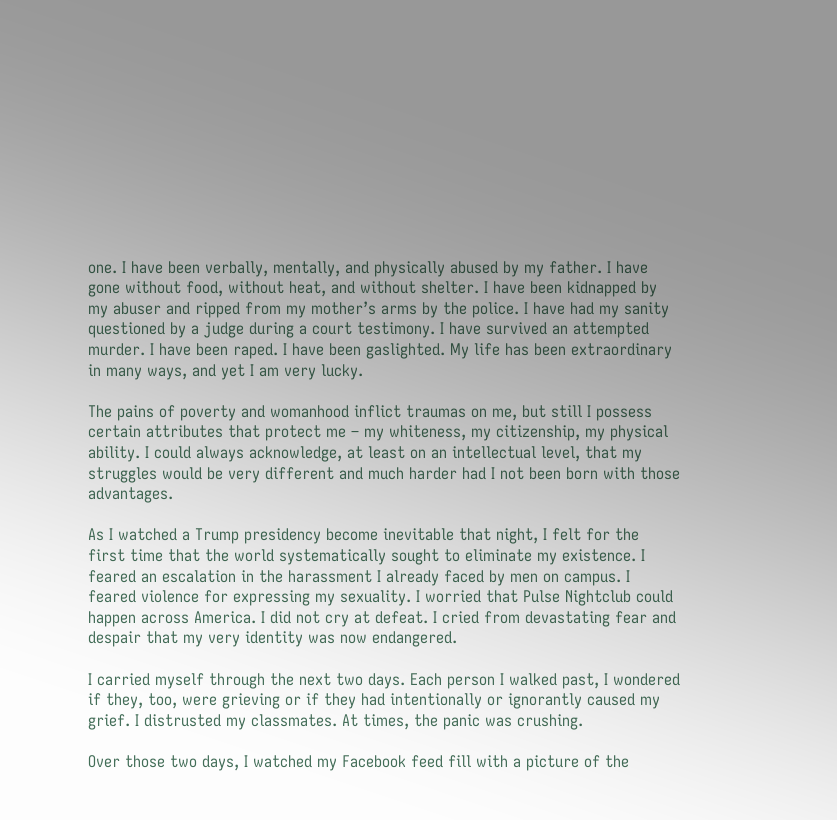one. I have been verbally, mentally, and physically abused by my father. I have gone without food, without heat, and without shelter. I have been kidnapped by my abuser and ripped from my mother’s arms by the police. I have had my sanity questioned by a judge during a court testimony. I have survived an attempted murder. I have been raped. I have been gaslighted. My life has been extraordinary in many ways, and yet I am very lucky.

The pains of poverty and womanhood inflict traumas on me, but still I possess certain attributes that protect me – my whiteness, my citizenship, my physical ability. I could always acknowledge, at least on an intellectual level, that my struggles would be very different and much harder had I not been born with those advantages.

As I watched a Trump presidency become inevitable that night, I felt for the first time that the world systematically sought to eliminate my existence. I feared an escalation in the harassment I already faced by men on campus. I feared violence for expressing my sexuality. I worried that Pulse Nightclub could happen across America. I did not cry at defeat. I cried from devastating fear and despair that my very identity was now endangered.

I carried myself through the next two days. Each person I walked past, I wondered if they, too, were grieving or if they had intentionally or ignorantly caused my grief. I distrusted my classmates. At times, the panic was crushing.

Over those two days, I watched my Facebook feed fill with a picture of the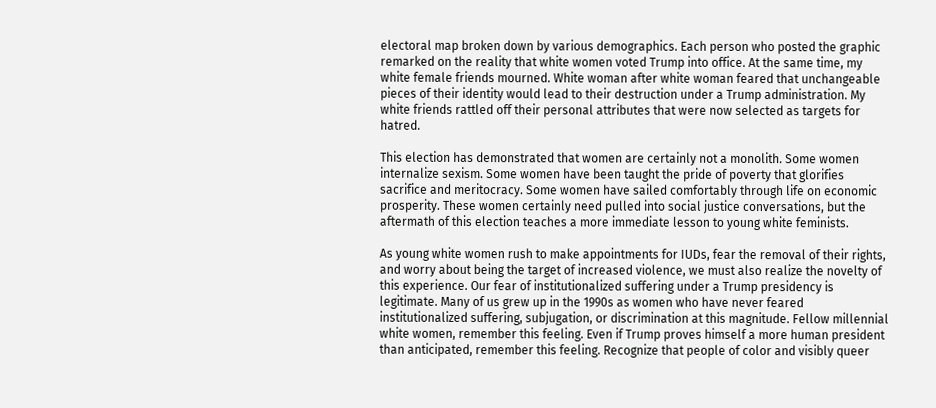electoral map broken down by various demographics. Each person who posted the graphic remarked on the reality that white women voted Trump into office. At the same time, my white female friends mourned. White woman after white woman feared that unchangeable pieces of their identity would lead to their destruction under a Trump administration. My white friends rattled off their personal attributes that were now selected as targets for hatred.

This election has demonstrated that women are certainly not a monolith. Some women internalize sexism. Some women have been taught the pride of poverty that glorifies sacrifice and meritocracy. Some women have sailed comfortably through life on economic prosperity. These women certainly need pulled into social justice conversations, but the aftermath of this election teaches a more immediate lesson to young white feminists.

As young white women rush to make appointments for IUDs, fear the removal of their rights, and worry about being the target of increased violence, we must also realize the novelty of this experience. Our fear of institutionalized suffering under a Trump presidency is legitimate. Many of us grew up in the 1990s as women who have never feared institutionalized suffering, subjugation, or discrimination at this magnitude. Fellow millennial white women, remember this feeling. Even if Trump proves himself a more human president than anticipated, remember this feeling. Recognize that people of color and visibly queer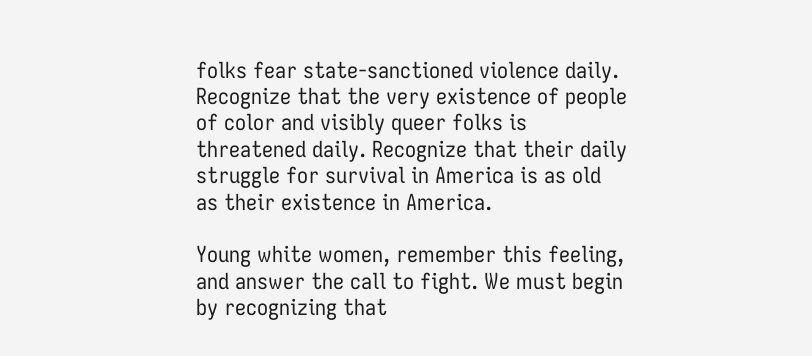folks fear state-sanctioned violence daily. Recognize that the very existence of people of color and visibly queer folks is threatened daily. Recognize that their daily struggle for survival in America is as old as their existence in America.

Young white women, remember this feeling, and answer the call to fight. We must begin by recognizing that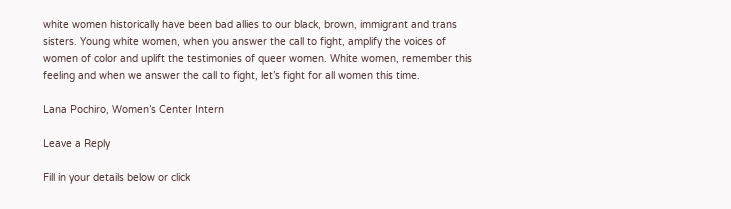white women historically have been bad allies to our black, brown, immigrant and trans sisters. Young white women, when you answer the call to fight, amplify the voices of women of color and uplift the testimonies of queer women. White women, remember this feeling and when we answer the call to fight, let’s fight for all women this time.

Lana Pochiro, Women’s Center Intern

Leave a Reply

Fill in your details below or click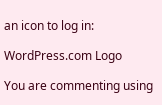an icon to log in:

WordPress.com Logo

You are commenting using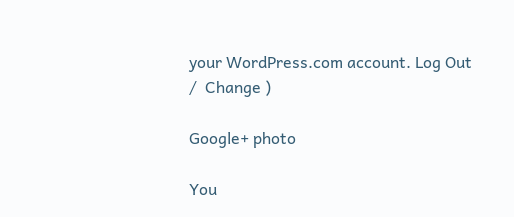your WordPress.com account. Log Out /  Change )

Google+ photo

You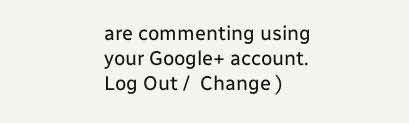are commenting using your Google+ account. Log Out /  Change )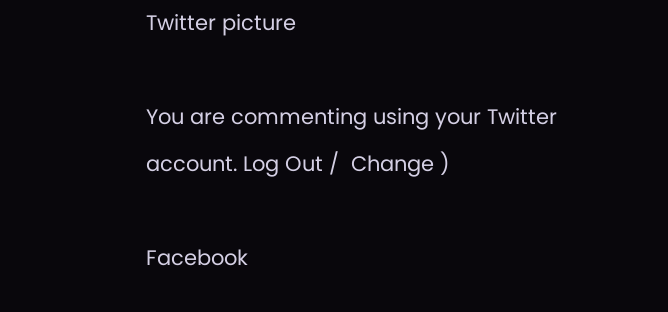Twitter picture

You are commenting using your Twitter account. Log Out /  Change )

Facebook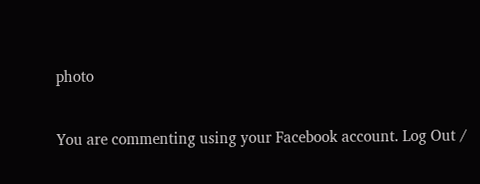photo

You are commenting using your Facebook account. Log Out /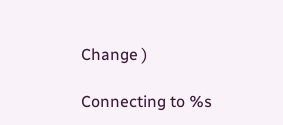Change )

Connecting to %s